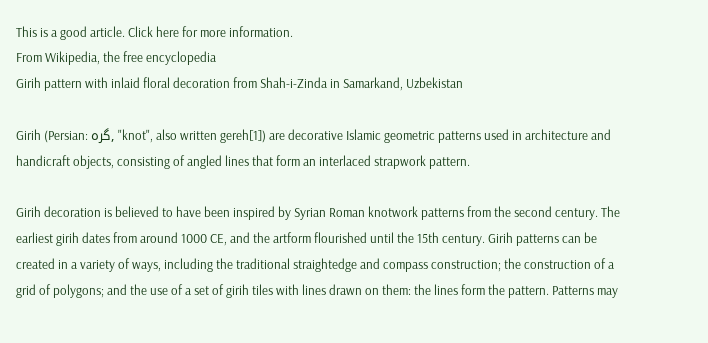This is a good article. Click here for more information.
From Wikipedia, the free encyclopedia
Girih pattern with inlaid floral decoration from Shah-i-Zinda in Samarkand, Uzbekistan

Girih (Persian: گره, "knot", also written gereh[1]) are decorative Islamic geometric patterns used in architecture and handicraft objects, consisting of angled lines that form an interlaced strapwork pattern.

Girih decoration is believed to have been inspired by Syrian Roman knotwork patterns from the second century. The earliest girih dates from around 1000 CE, and the artform flourished until the 15th century. Girih patterns can be created in a variety of ways, including the traditional straightedge and compass construction; the construction of a grid of polygons; and the use of a set of girih tiles with lines drawn on them: the lines form the pattern. Patterns may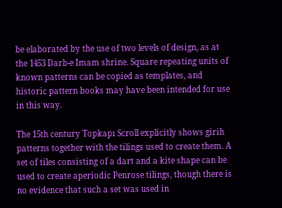be elaborated by the use of two levels of design, as at the 1453 Darb-e Imam shrine. Square repeating units of known patterns can be copied as templates, and historic pattern books may have been intended for use in this way.

The 15th century Topkapı Scroll explicitly shows girih patterns together with the tilings used to create them. A set of tiles consisting of a dart and a kite shape can be used to create aperiodic Penrose tilings, though there is no evidence that such a set was used in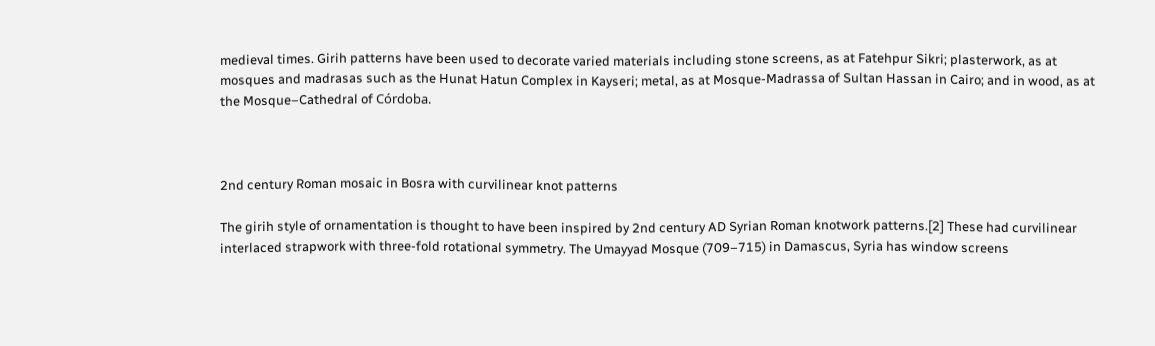medieval times. Girih patterns have been used to decorate varied materials including stone screens, as at Fatehpur Sikri; plasterwork, as at mosques and madrasas such as the Hunat Hatun Complex in Kayseri; metal, as at Mosque-Madrassa of Sultan Hassan in Cairo; and in wood, as at the Mosque–Cathedral of Córdoba.



2nd century Roman mosaic in Bosra with curvilinear knot patterns

The girih style of ornamentation is thought to have been inspired by 2nd century AD Syrian Roman knotwork patterns.[2] These had curvilinear interlaced strapwork with three-fold rotational symmetry. The Umayyad Mosque (709–715) in Damascus, Syria has window screens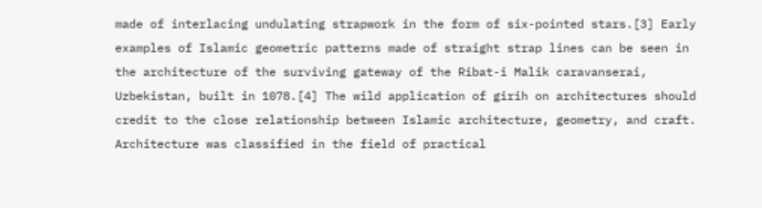made of interlacing undulating strapwork in the form of six-pointed stars.[3] Early examples of Islamic geometric patterns made of straight strap lines can be seen in the architecture of the surviving gateway of the Ribat-i Malik caravanserai, Uzbekistan, built in 1078.[4] The wild application of girih on architectures should credit to the close relationship between Islamic architecture, geometry, and craft. Architecture was classified in the field of practical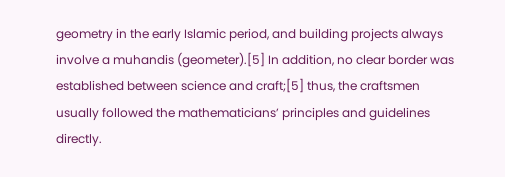geometry in the early Islamic period, and building projects always involve a muhandis (geometer).[5] In addition, no clear border was established between science and craft;[5] thus, the craftsmen usually followed the mathematicians’ principles and guidelines directly.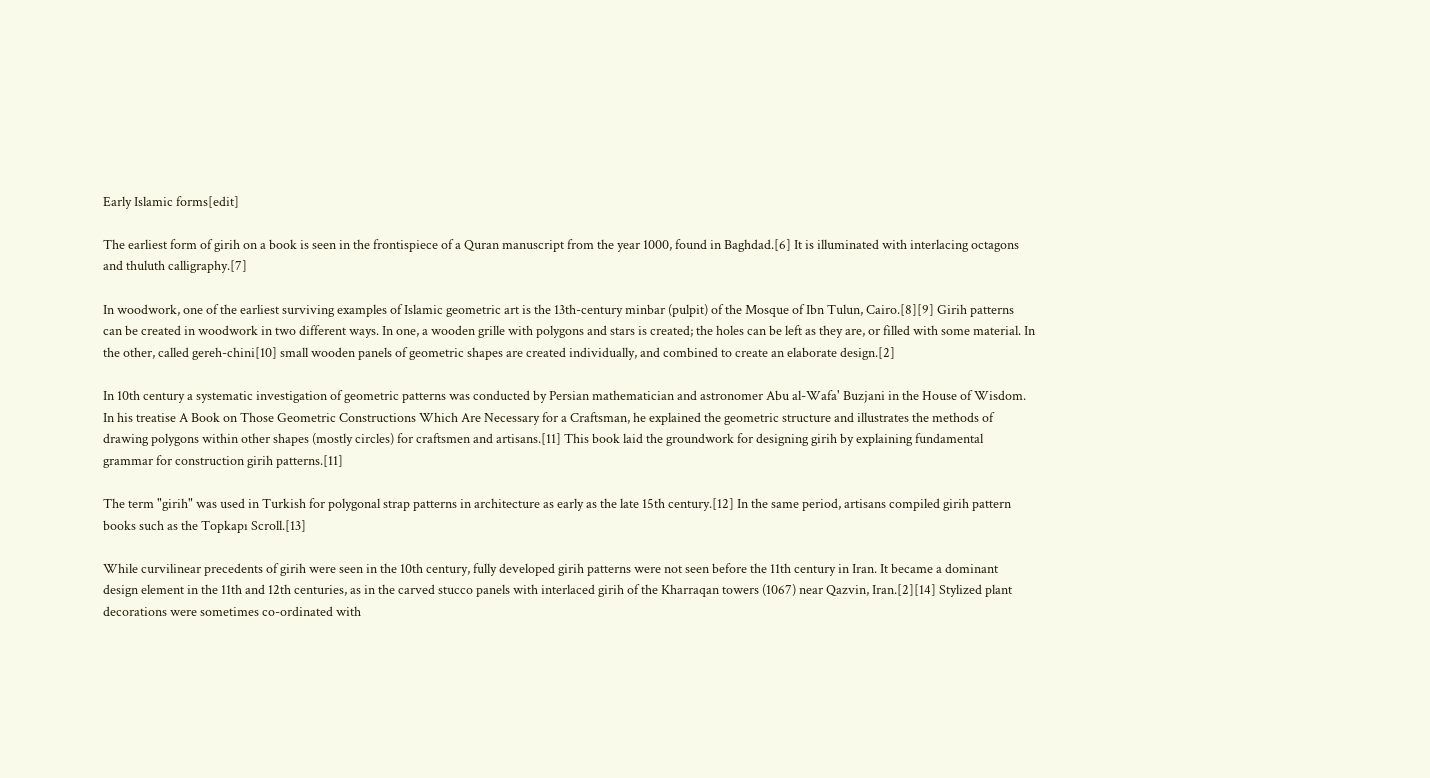Early Islamic forms[edit]

The earliest form of girih on a book is seen in the frontispiece of a Quran manuscript from the year 1000, found in Baghdad.[6] It is illuminated with interlacing octagons and thuluth calligraphy.[7]

In woodwork, one of the earliest surviving examples of Islamic geometric art is the 13th-century minbar (pulpit) of the Mosque of Ibn Tulun, Cairo.[8][9] Girih patterns can be created in woodwork in two different ways. In one, a wooden grille with polygons and stars is created; the holes can be left as they are, or filled with some material. In the other, called gereh-chini[10] small wooden panels of geometric shapes are created individually, and combined to create an elaborate design.[2]

In 10th century a systematic investigation of geometric patterns was conducted by Persian mathematician and astronomer Abu al-Wafa' Buzjani in the House of Wisdom. In his treatise A Book on Those Geometric Constructions Which Are Necessary for a Craftsman, he explained the geometric structure and illustrates the methods of drawing polygons within other shapes (mostly circles) for craftsmen and artisans.[11] This book laid the groundwork for designing girih by explaining fundamental grammar for construction girih patterns.[11]

The term "girih" was used in Turkish for polygonal strap patterns in architecture as early as the late 15th century.[12] In the same period, artisans compiled girih pattern books such as the Topkapı Scroll.[13]

While curvilinear precedents of girih were seen in the 10th century, fully developed girih patterns were not seen before the 11th century in Iran. It became a dominant design element in the 11th and 12th centuries, as in the carved stucco panels with interlaced girih of the Kharraqan towers (1067) near Qazvin, Iran.[2][14] Stylized plant decorations were sometimes co-ordinated with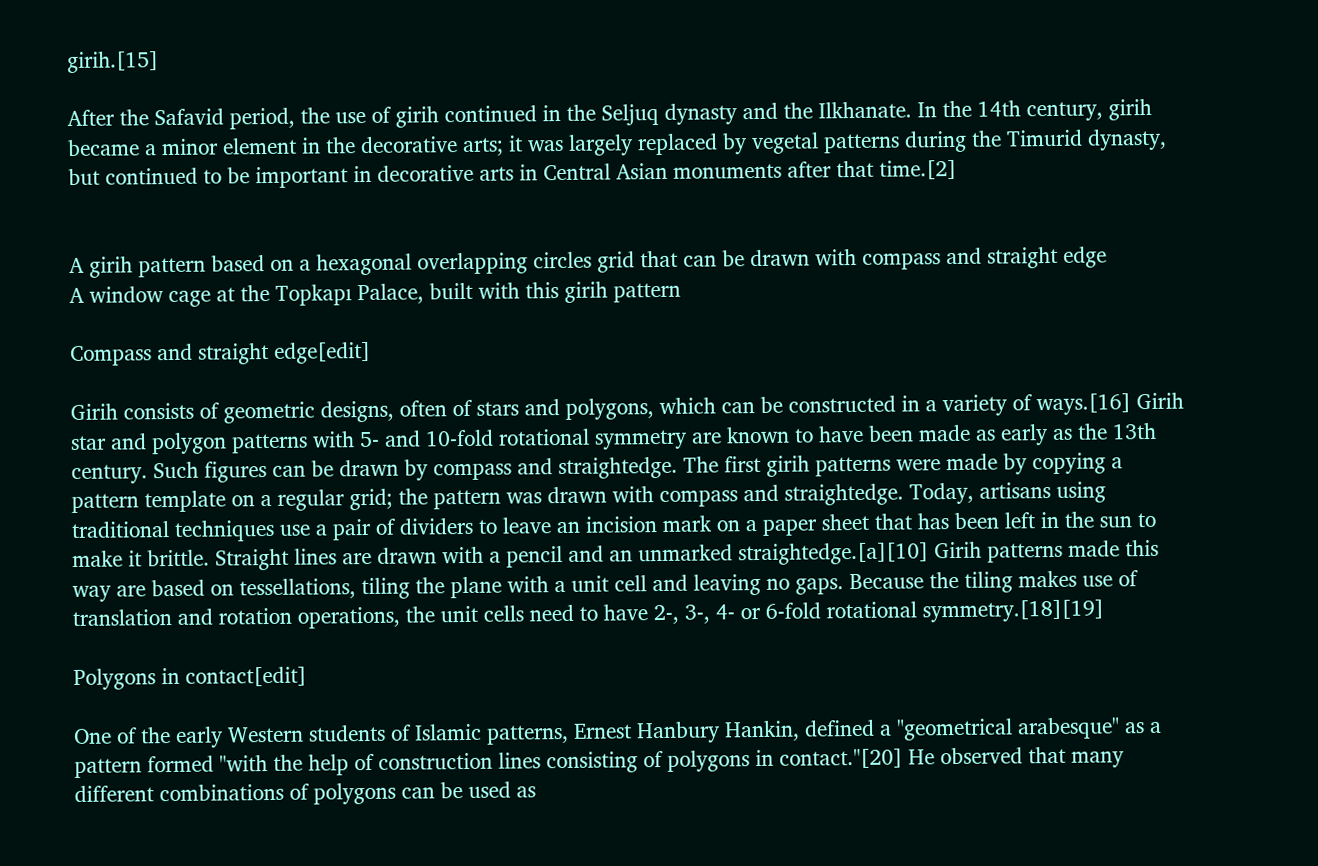girih.[15]

After the Safavid period, the use of girih continued in the Seljuq dynasty and the Ilkhanate. In the 14th century, girih became a minor element in the decorative arts; it was largely replaced by vegetal patterns during the Timurid dynasty, but continued to be important in decorative arts in Central Asian monuments after that time.[2]


A girih pattern based on a hexagonal overlapping circles grid that can be drawn with compass and straight edge
A window cage at the Topkapı Palace, built with this girih pattern

Compass and straight edge[edit]

Girih consists of geometric designs, often of stars and polygons, which can be constructed in a variety of ways.[16] Girih star and polygon patterns with 5- and 10-fold rotational symmetry are known to have been made as early as the 13th century. Such figures can be drawn by compass and straightedge. The first girih patterns were made by copying a pattern template on a regular grid; the pattern was drawn with compass and straightedge. Today, artisans using traditional techniques use a pair of dividers to leave an incision mark on a paper sheet that has been left in the sun to make it brittle. Straight lines are drawn with a pencil and an unmarked straightedge.[a][10] Girih patterns made this way are based on tessellations, tiling the plane with a unit cell and leaving no gaps. Because the tiling makes use of translation and rotation operations, the unit cells need to have 2-, 3-, 4- or 6-fold rotational symmetry.[18][19]

Polygons in contact[edit]

One of the early Western students of Islamic patterns, Ernest Hanbury Hankin, defined a "geometrical arabesque" as a pattern formed "with the help of construction lines consisting of polygons in contact."[20] He observed that many different combinations of polygons can be used as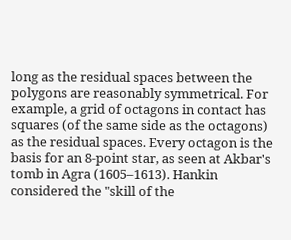long as the residual spaces between the polygons are reasonably symmetrical. For example, a grid of octagons in contact has squares (of the same side as the octagons) as the residual spaces. Every octagon is the basis for an 8-point star, as seen at Akbar's tomb in Agra (1605–1613). Hankin considered the "skill of the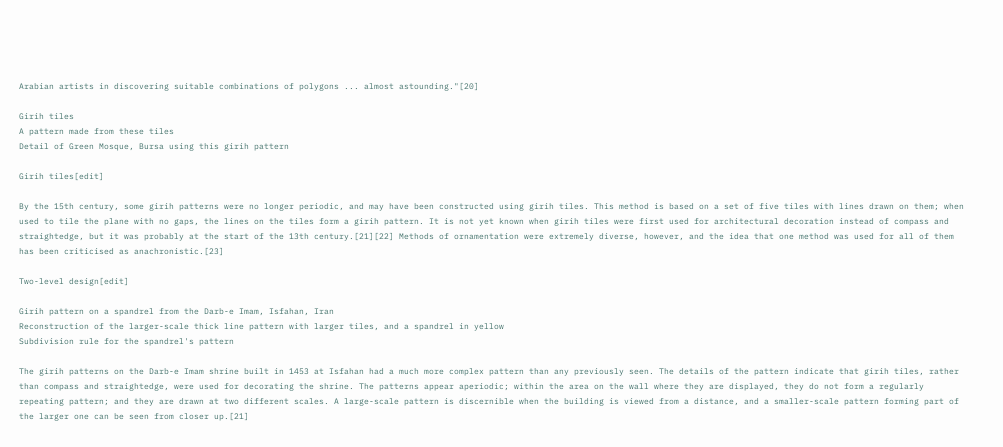Arabian artists in discovering suitable combinations of polygons ... almost astounding."[20]

Girih tiles
A pattern made from these tiles
Detail of Green Mosque, Bursa using this girih pattern

Girih tiles[edit]

By the 15th century, some girih patterns were no longer periodic, and may have been constructed using girih tiles. This method is based on a set of five tiles with lines drawn on them; when used to tile the plane with no gaps, the lines on the tiles form a girih pattern. It is not yet known when girih tiles were first used for architectural decoration instead of compass and straightedge, but it was probably at the start of the 13th century.[21][22] Methods of ornamentation were extremely diverse, however, and the idea that one method was used for all of them has been criticised as anachronistic.[23]

Two-level design[edit]

Girih pattern on a spandrel from the Darb-e Imam, Isfahan, Iran
Reconstruction of the larger-scale thick line pattern with larger tiles, and a spandrel in yellow
Subdivision rule for the spandrel's pattern

The girih patterns on the Darb-e Imam shrine built in 1453 at Isfahan had a much more complex pattern than any previously seen. The details of the pattern indicate that girih tiles, rather than compass and straightedge, were used for decorating the shrine. The patterns appear aperiodic; within the area on the wall where they are displayed, they do not form a regularly repeating pattern; and they are drawn at two different scales. A large-scale pattern is discernible when the building is viewed from a distance, and a smaller-scale pattern forming part of the larger one can be seen from closer up.[21]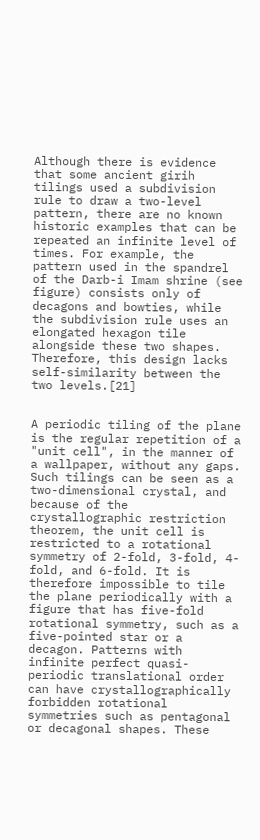Although there is evidence that some ancient girih tilings used a subdivision rule to draw a two-level pattern, there are no known historic examples that can be repeated an infinite level of times. For example, the pattern used in the spandrel of the Darb-i Imam shrine (see figure) consists only of decagons and bowties, while the subdivision rule uses an elongated hexagon tile alongside these two shapes. Therefore, this design lacks self-similarity between the two levels.[21]


A periodic tiling of the plane is the regular repetition of a "unit cell", in the manner of a wallpaper, without any gaps. Such tilings can be seen as a two-dimensional crystal, and because of the crystallographic restriction theorem, the unit cell is restricted to a rotational symmetry of 2-fold, 3-fold, 4-fold, and 6-fold. It is therefore impossible to tile the plane periodically with a figure that has five-fold rotational symmetry, such as a five-pointed star or a decagon. Patterns with infinite perfect quasi-periodic translational order can have crystallographically forbidden rotational symmetries such as pentagonal or decagonal shapes. These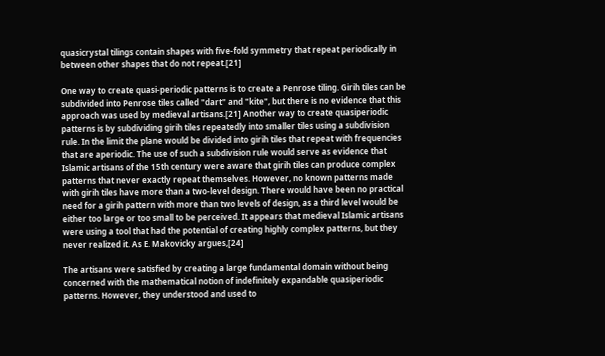quasicrystal tilings contain shapes with five-fold symmetry that repeat periodically in between other shapes that do not repeat.[21]

One way to create quasi-periodic patterns is to create a Penrose tiling. Girih tiles can be subdivided into Penrose tiles called "dart" and "kite", but there is no evidence that this approach was used by medieval artisans.[21] Another way to create quasiperiodic patterns is by subdividing girih tiles repeatedly into smaller tiles using a subdivision rule. In the limit the plane would be divided into girih tiles that repeat with frequencies that are aperiodic. The use of such a subdivision rule would serve as evidence that Islamic artisans of the 15th century were aware that girih tiles can produce complex patterns that never exactly repeat themselves. However, no known patterns made with girih tiles have more than a two-level design. There would have been no practical need for a girih pattern with more than two levels of design, as a third level would be either too large or too small to be perceived. It appears that medieval Islamic artisans were using a tool that had the potential of creating highly complex patterns, but they never realized it. As E. Makovicky argues,[24]

The artisans were satisfied by creating a large fundamental domain without being concerned with the mathematical notion of indefinitely expandable quasiperiodic patterns. However, they understood and used to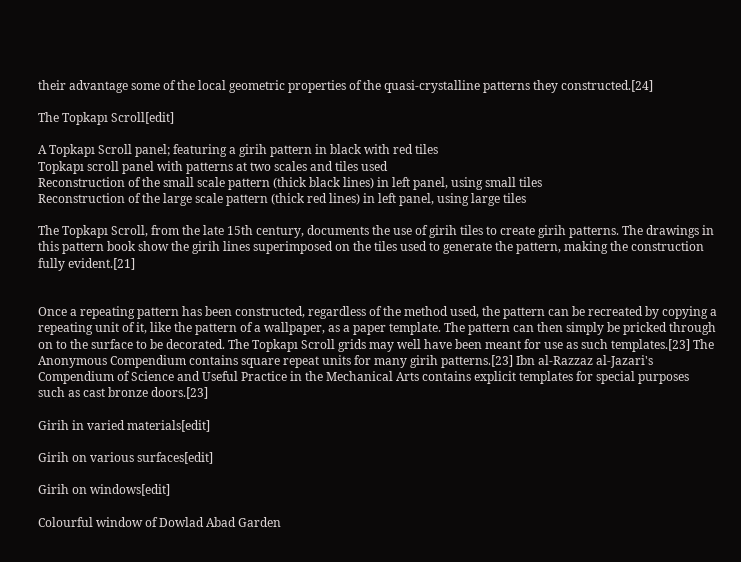their advantage some of the local geometric properties of the quasi-crystalline patterns they constructed.[24]

The Topkapı Scroll[edit]

A Topkapı Scroll panel; featuring a girih pattern in black with red tiles
Topkapı scroll panel with patterns at two scales and tiles used
Reconstruction of the small scale pattern (thick black lines) in left panel, using small tiles
Reconstruction of the large scale pattern (thick red lines) in left panel, using large tiles

The Topkapı Scroll, from the late 15th century, documents the use of girih tiles to create girih patterns. The drawings in this pattern book show the girih lines superimposed on the tiles used to generate the pattern, making the construction fully evident.[21]


Once a repeating pattern has been constructed, regardless of the method used, the pattern can be recreated by copying a repeating unit of it, like the pattern of a wallpaper, as a paper template. The pattern can then simply be pricked through on to the surface to be decorated. The Topkapı Scroll grids may well have been meant for use as such templates.[23] The Anonymous Compendium contains square repeat units for many girih patterns.[23] Ibn al-Razzaz al-Jazari's Compendium of Science and Useful Practice in the Mechanical Arts contains explicit templates for special purposes such as cast bronze doors.[23]

Girih in varied materials[edit]

Girih on various surfaces[edit]

Girih on windows[edit]

Colourful window of Dowlad Abad Garden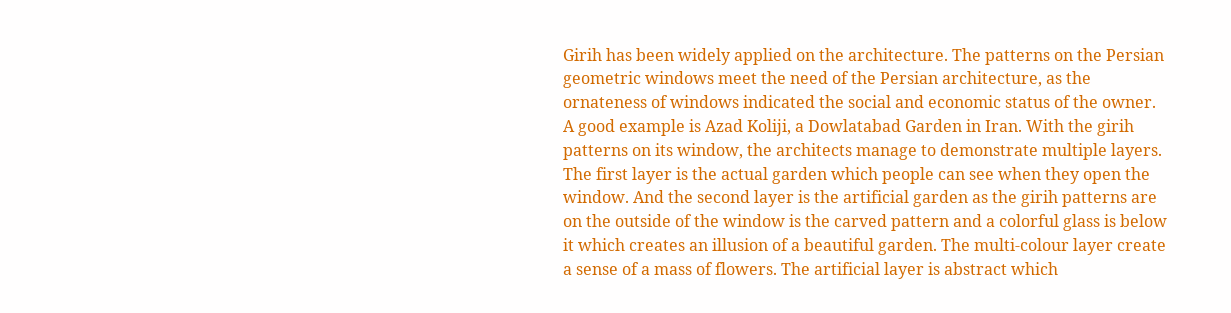Girih has been widely applied on the architecture. The patterns on the Persian geometric windows meet the need of the Persian architecture, as the ornateness of windows indicated the social and economic status of the owner. A good example is Azad Koliji, a Dowlatabad Garden in Iran. With the girih patterns on its window, the architects manage to demonstrate multiple layers. The first layer is the actual garden which people can see when they open the window. And the second layer is the artificial garden as the girih patterns are on the outside of the window is the carved pattern and a colorful glass is below it which creates an illusion of a beautiful garden. The multi-colour layer create a sense of a mass of flowers. The artificial layer is abstract which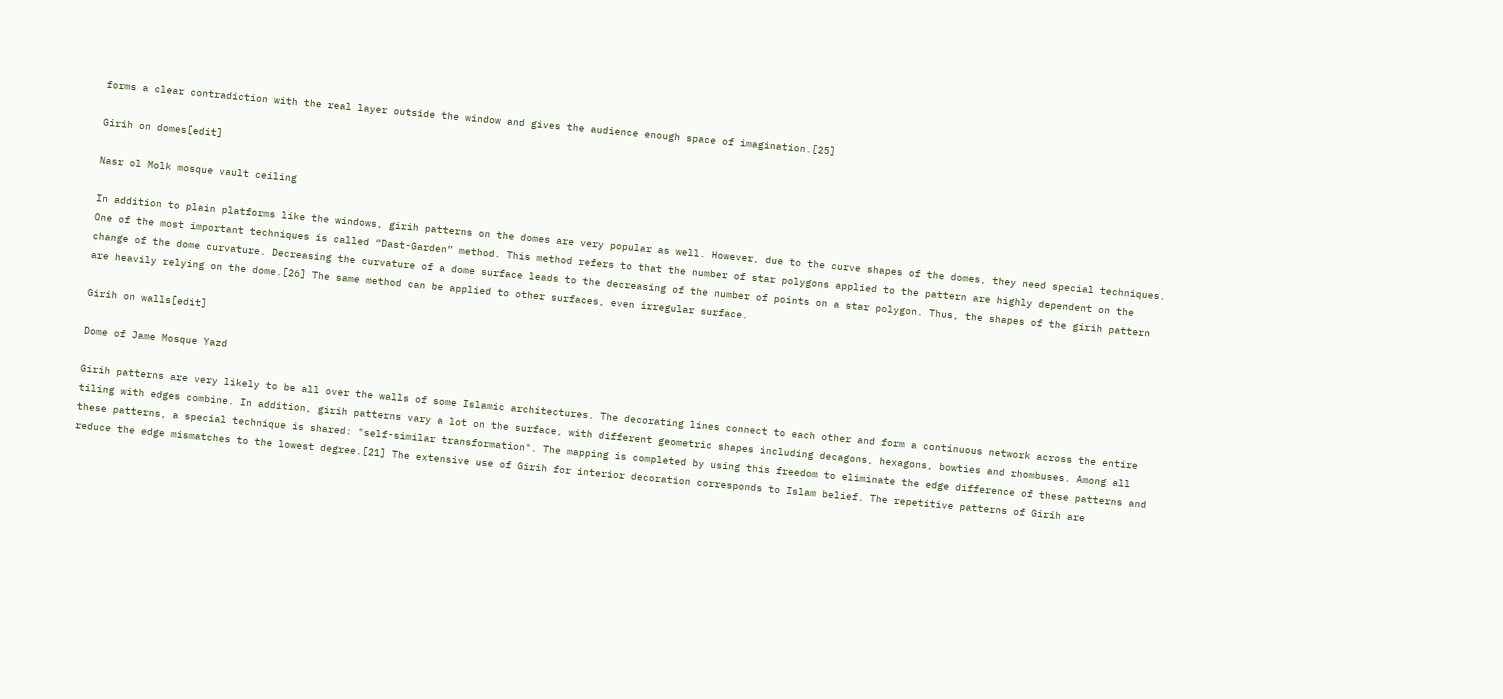forms a clear contradiction with the real layer outside the window and gives the audience enough space of imagination.[25]

Girih on domes[edit]

Nasr ol Molk mosque vault ceiling

In addition to plain platforms like the windows, girih patterns on the domes are very popular as well. However, due to the curve shapes of the domes, they need special techniques. One of the most important techniques is called “Dast-Garden” method. This method refers to that the number of star polygons applied to the pattern are highly dependent on the change of the dome curvature. Decreasing the curvature of a dome surface leads to the decreasing of the number of points on a star polygon. Thus, the shapes of the girih pattern are heavily relying on the dome.[26] The same method can be applied to other surfaces, even irregular surface.

Girih on walls[edit]

Dome of Jame Mosque Yazd

Girih patterns are very likely to be all over the walls of some Islamic architectures. The decorating lines connect to each other and form a continuous network across the entire tiling with edges combine. In addition, girih patterns vary a lot on the surface, with different geometric shapes including decagons, hexagons, bowties and rhombuses. Among all these patterns, a special technique is shared: "self-similar transformation". The mapping is completed by using this freedom to eliminate the edge difference of these patterns and reduce the edge mismatches to the lowest degree.[21] The extensive use of Girih for interior decoration corresponds to Islam belief. The repetitive patterns of Girih are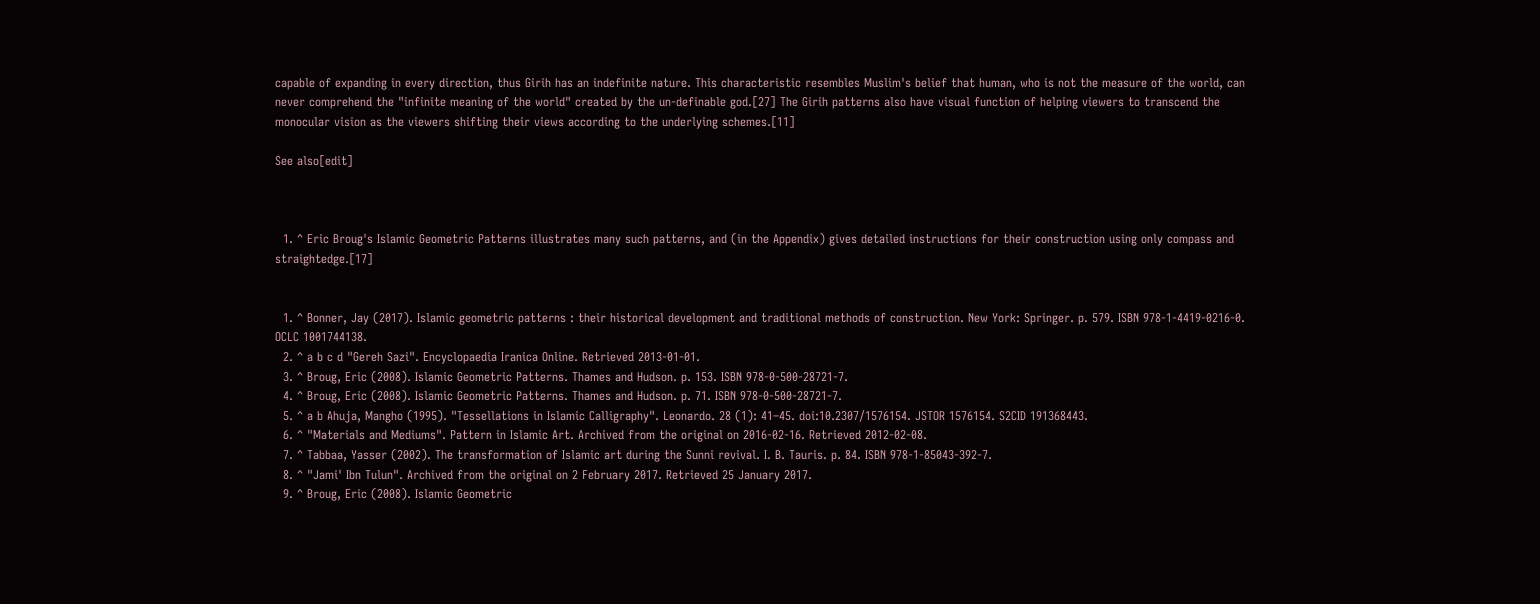capable of expanding in every direction, thus Girih has an indefinite nature. This characteristic resembles Muslim's belief that human, who is not the measure of the world, can never comprehend the "infinite meaning of the world" created by the un-definable god.[27] The Girih patterns also have visual function of helping viewers to transcend the monocular vision as the viewers shifting their views according to the underlying schemes.[11]

See also[edit]



  1. ^ Eric Broug's Islamic Geometric Patterns illustrates many such patterns, and (in the Appendix) gives detailed instructions for their construction using only compass and straightedge.[17]


  1. ^ Bonner, Jay (2017). Islamic geometric patterns : their historical development and traditional methods of construction. New York: Springer. p. 579. ISBN 978-1-4419-0216-0. OCLC 1001744138.
  2. ^ a b c d "Gereh Sazi". Encyclopaedia Iranica Online. Retrieved 2013-01-01.
  3. ^ Broug, Eric (2008). Islamic Geometric Patterns. Thames and Hudson. p. 153. ISBN 978-0-500-28721-7.
  4. ^ Broug, Eric (2008). Islamic Geometric Patterns. Thames and Hudson. p. 71. ISBN 978-0-500-28721-7.
  5. ^ a b Ahuja, Mangho (1995). "Tessellations in Islamic Calligraphy". Leonardo. 28 (1): 41–45. doi:10.2307/1576154. JSTOR 1576154. S2CID 191368443.
  6. ^ "Materials and Mediums". Pattern in Islamic Art. Archived from the original on 2016-02-16. Retrieved 2012-02-08.
  7. ^ Tabbaa, Yasser (2002). The transformation of Islamic art during the Sunni revival. I. B. Tauris. p. 84. ISBN 978-1-85043-392-7.
  8. ^ "Jami' Ibn Tulun". Archived from the original on 2 February 2017. Retrieved 25 January 2017.
  9. ^ Broug, Eric (2008). Islamic Geometric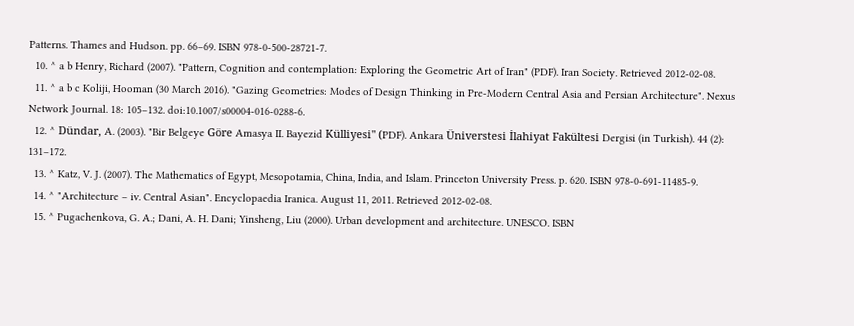Patterns. Thames and Hudson. pp. 66–69. ISBN 978-0-500-28721-7.
  10. ^ a b Henry, Richard (2007). "Pattern, Cognition and contemplation: Exploring the Geometric Art of Iran" (PDF). Iran Society. Retrieved 2012-02-08.
  11. ^ a b c Koliji, Hooman (30 March 2016). "Gazing Geometries: Modes of Design Thinking in Pre-Modern Central Asia and Persian Architecture". Nexus Network Journal. 18: 105–132. doi:10.1007/s00004-016-0288-6.
  12. ^ Dündar, A. (2003). "Bir Belgeye Göre Amasya II. Bayezid Külliyesi" (PDF). Ankara Üniverstesi İlahiyat Fakültesi Dergisi (in Turkish). 44 (2): 131–172.
  13. ^ Katz, V. J. (2007). The Mathematics of Egypt, Mesopotamia, China, India, and Islam. Princeton University Press. p. 620. ISBN 978-0-691-11485-9.
  14. ^ "Architecture – iv. Central Asian". Encyclopaedia Iranica. August 11, 2011. Retrieved 2012-02-08.
  15. ^ Pugachenkova, G. A.; Dani, A. H. Dani; Yinsheng, Liu (2000). Urban development and architecture. UNESCO. ISBN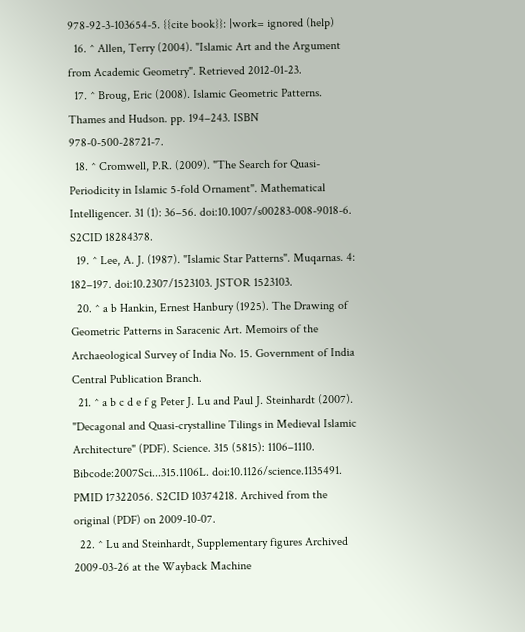978-92-3-103654-5. {{cite book}}: |work= ignored (help)
  16. ^ Allen, Terry (2004). "Islamic Art and the Argument from Academic Geometry". Retrieved 2012-01-23.
  17. ^ Broug, Eric (2008). Islamic Geometric Patterns. Thames and Hudson. pp. 194–243. ISBN 978-0-500-28721-7.
  18. ^ Cromwell, P.R. (2009). "The Search for Quasi-Periodicity in Islamic 5-fold Ornament". Mathematical Intelligencer. 31 (1): 36–56. doi:10.1007/s00283-008-9018-6. S2CID 18284378.
  19. ^ Lee, A. J. (1987). "Islamic Star Patterns". Muqarnas. 4: 182–197. doi:10.2307/1523103. JSTOR 1523103.
  20. ^ a b Hankin, Ernest Hanbury (1925). The Drawing of Geometric Patterns in Saracenic Art. Memoirs of the Archaeological Survey of India No. 15. Government of India Central Publication Branch.
  21. ^ a b c d e f g Peter J. Lu and Paul J. Steinhardt (2007). "Decagonal and Quasi-crystalline Tilings in Medieval Islamic Architecture" (PDF). Science. 315 (5815): 1106–1110. Bibcode:2007Sci...315.1106L. doi:10.1126/science.1135491. PMID 17322056. S2CID 10374218. Archived from the original (PDF) on 2009-10-07.
  22. ^ Lu and Steinhardt, Supplementary figures Archived 2009-03-26 at the Wayback Machine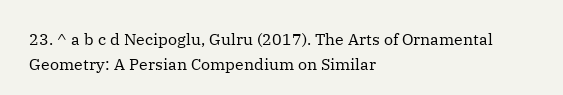23. ^ a b c d Necipoglu, Gulru (2017). The Arts of Ornamental Geometry: A Persian Compendium on Similar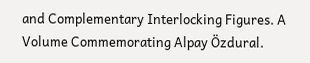and Complementary Interlocking Figures. A Volume Commemorating Alpay Özdural.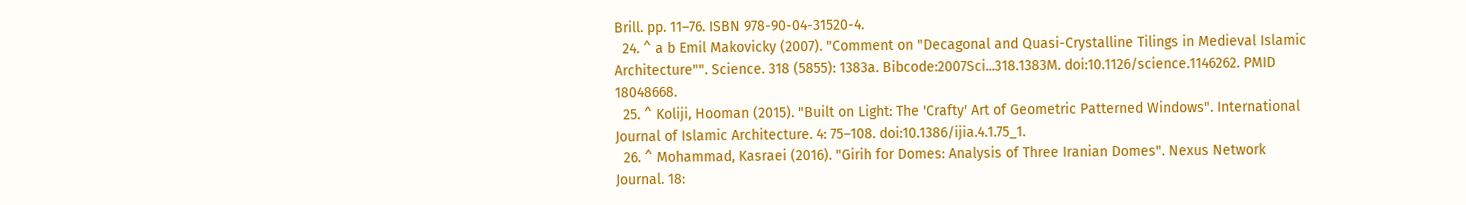Brill. pp. 11–76. ISBN 978-90-04-31520-4.
  24. ^ a b Emil Makovicky (2007). "Comment on "Decagonal and Quasi-Crystalline Tilings in Medieval Islamic Architecture"". Science. 318 (5855): 1383a. Bibcode:2007Sci...318.1383M. doi:10.1126/science.1146262. PMID 18048668.
  25. ^ Koliji, Hooman (2015). "Built on Light: The 'Crafty' Art of Geometric Patterned Windows". International Journal of Islamic Architecture. 4: 75–108. doi:10.1386/ijia.4.1.75_1.
  26. ^ Mohammad, Kasraei (2016). "Girih for Domes: Analysis of Three Iranian Domes". Nexus Network Journal. 18: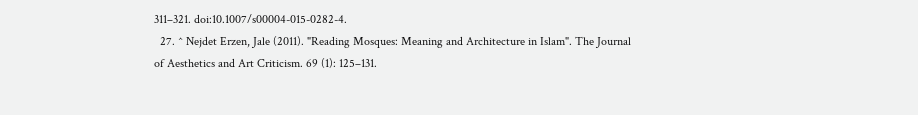311–321. doi:10.1007/s00004-015-0282-4.
  27. ^ Nejdet Erzen, Jale (2011). "Reading Mosques: Meaning and Architecture in Islam". The Journal of Aesthetics and Art Criticism. 69 (1): 125–131.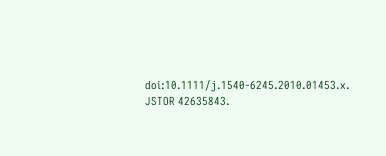doi:10.1111/j.1540-6245.2010.01453.x. JSTOR 42635843.